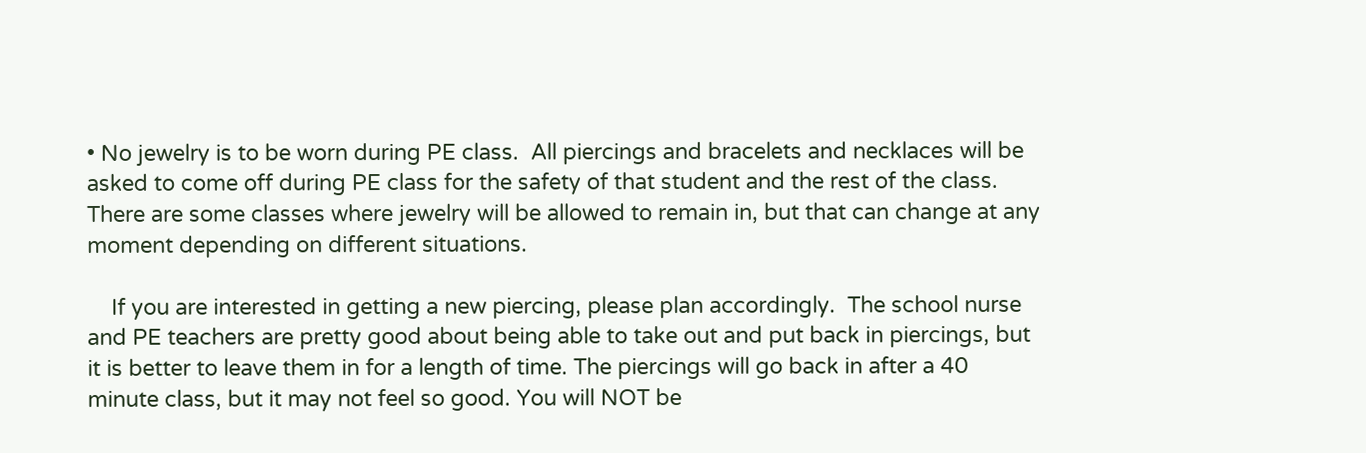• No jewelry is to be worn during PE class.  All piercings and bracelets and necklaces will be asked to come off during PE class for the safety of that student and the rest of the class.  There are some classes where jewelry will be allowed to remain in, but that can change at any  moment depending on different situations.

    If you are interested in getting a new piercing, please plan accordingly.  The school nurse and PE teachers are pretty good about being able to take out and put back in piercings, but it is better to leave them in for a length of time. The piercings will go back in after a 40 minute class, but it may not feel so good. You will NOT be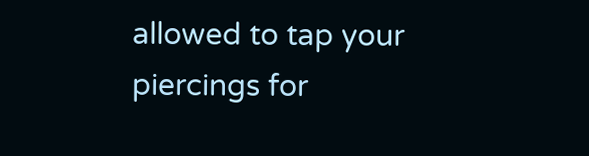allowed to tap your piercings for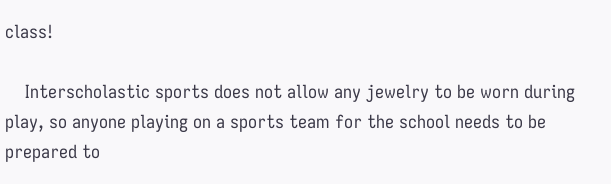class!

    Interscholastic sports does not allow any jewelry to be worn during play, so anyone playing on a sports team for the school needs to be prepared to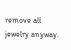remove all jewelry anyway.